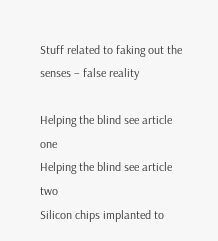Stuff related to faking out the senses – false reality

Helping the blind see article one
Helping the blind see article two
Silicon chips implanted to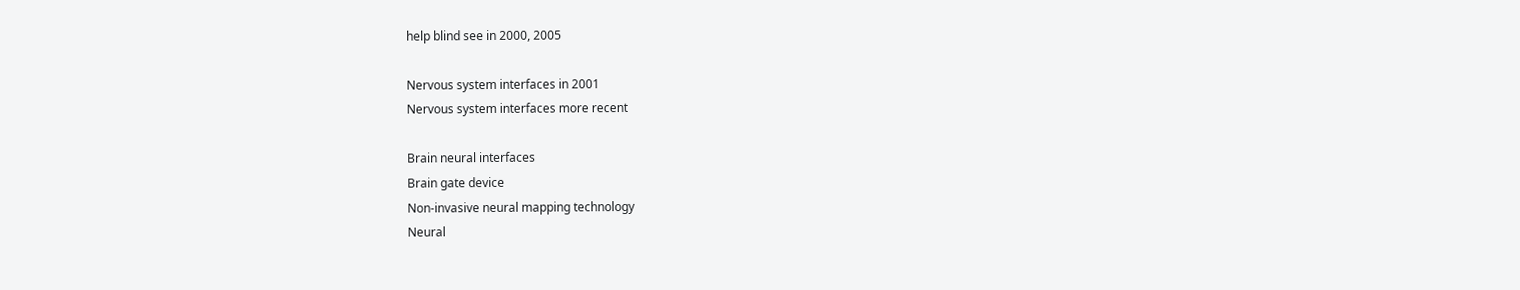help blind see in 2000, 2005

Nervous system interfaces in 2001
Nervous system interfaces more recent

Brain neural interfaces
Brain gate device
Non-invasive neural mapping technology
Neural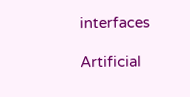interfaces

Artificial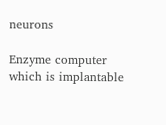neurons

Enzyme computer which is implantable